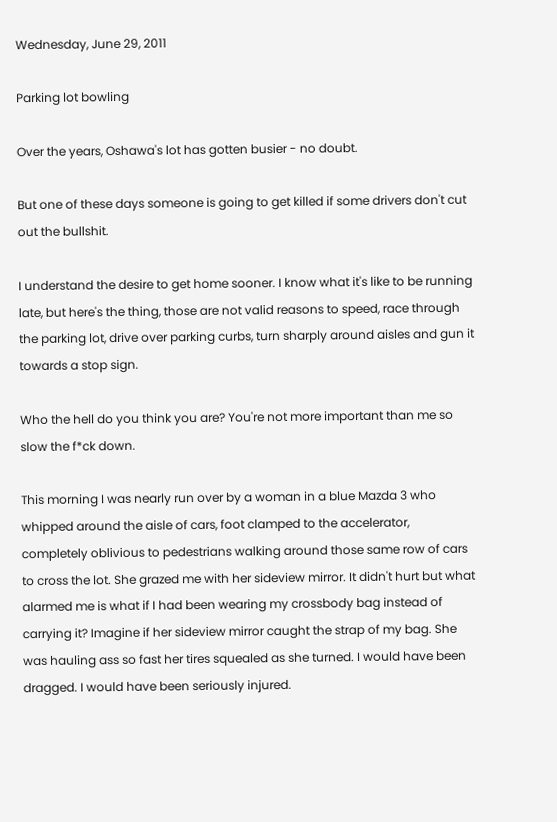Wednesday, June 29, 2011

Parking lot bowling

Over the years, Oshawa's lot has gotten busier - no doubt.

But one of these days someone is going to get killed if some drivers don't cut out the bullshit.

I understand the desire to get home sooner. I know what it's like to be running late, but here's the thing, those are not valid reasons to speed, race through the parking lot, drive over parking curbs, turn sharply around aisles and gun it towards a stop sign.

Who the hell do you think you are? You're not more important than me so slow the f*ck down.

This morning I was nearly run over by a woman in a blue Mazda 3 who whipped around the aisle of cars, foot clamped to the accelerator, completely oblivious to pedestrians walking around those same row of cars to cross the lot. She grazed me with her sideview mirror. It didn't hurt but what alarmed me is what if I had been wearing my crossbody bag instead of carrying it? Imagine if her sideview mirror caught the strap of my bag. She was hauling ass so fast her tires squealed as she turned. I would have been dragged. I would have been seriously injured.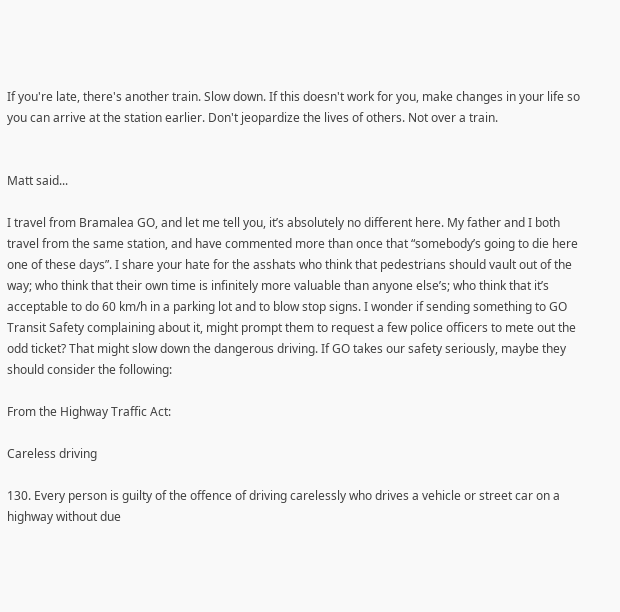If you're late, there's another train. Slow down. If this doesn't work for you, make changes in your life so you can arrive at the station earlier. Don't jeopardize the lives of others. Not over a train.


Matt said...

I travel from Bramalea GO, and let me tell you, it’s absolutely no different here. My father and I both travel from the same station, and have commented more than once that “somebody’s going to die here one of these days”. I share your hate for the asshats who think that pedestrians should vault out of the way; who think that their own time is infinitely more valuable than anyone else’s; who think that it’s acceptable to do 60 km/h in a parking lot and to blow stop signs. I wonder if sending something to GO Transit Safety complaining about it, might prompt them to request a few police officers to mete out the odd ticket? That might slow down the dangerous driving. If GO takes our safety seriously, maybe they should consider the following:

From the Highway Traffic Act:

Careless driving

130. Every person is guilty of the offence of driving carelessly who drives a vehicle or street car on a highway without due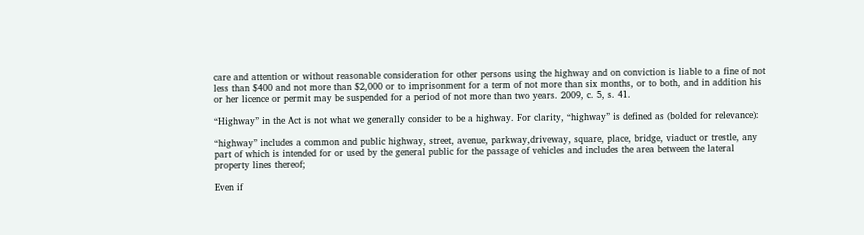care and attention or without reasonable consideration for other persons using the highway and on conviction is liable to a fine of not less than $400 and not more than $2,000 or to imprisonment for a term of not more than six months, or to both, and in addition his or her licence or permit may be suspended for a period of not more than two years. 2009, c. 5, s. 41.

“Highway” in the Act is not what we generally consider to be a highway. For clarity, “highway” is defined as (bolded for relevance):

“highway” includes a common and public highway, street, avenue, parkway,driveway, square, place, bridge, viaduct or trestle, any part of which is intended for or used by the general public for the passage of vehicles and includes the area between the lateral property lines thereof;

Even if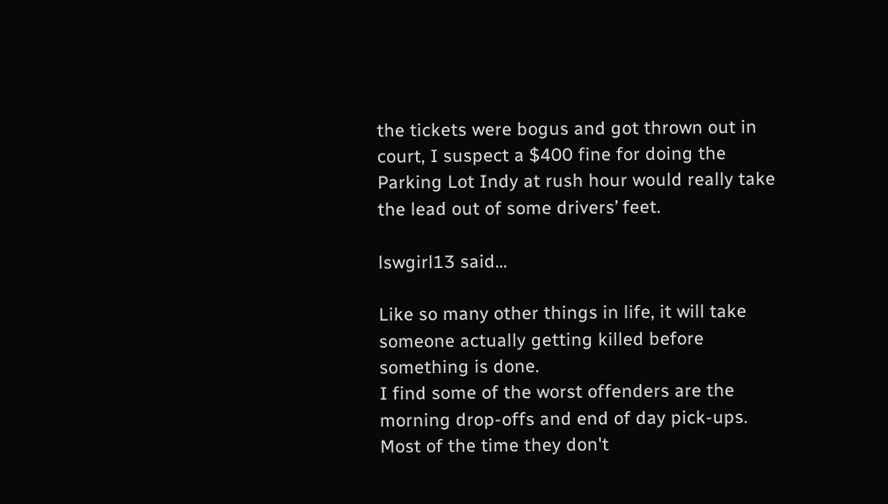the tickets were bogus and got thrown out in court, I suspect a $400 fine for doing the Parking Lot Indy at rush hour would really take the lead out of some drivers’ feet.

lswgirl13 said...

Like so many other things in life, it will take someone actually getting killed before something is done.
I find some of the worst offenders are the morning drop-offs and end of day pick-ups. Most of the time they don't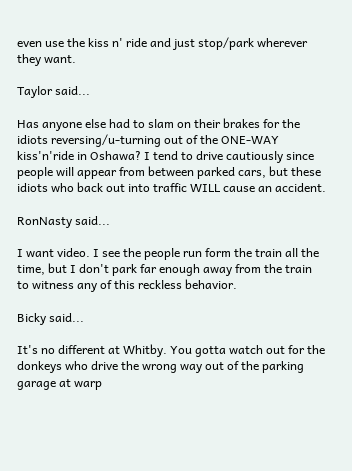even use the kiss n' ride and just stop/park wherever they want.

Taylor said...

Has anyone else had to slam on their brakes for the idiots reversing/u-turning out of the ONE-WAY kiss'n'ride in Oshawa? I tend to drive cautiously since people will appear from between parked cars, but these idiots who back out into traffic WILL cause an accident.

RonNasty said...

I want video. I see the people run form the train all the time, but I don't park far enough away from the train to witness any of this reckless behavior.

Bicky said...

It's no different at Whitby. You gotta watch out for the donkeys who drive the wrong way out of the parking garage at warp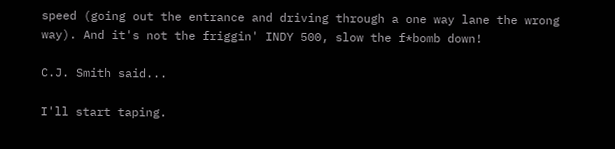speed (going out the entrance and driving through a one way lane the wrong way). And it's not the friggin' INDY 500, slow the f*bomb down!

C.J. Smith said...

I'll start taping.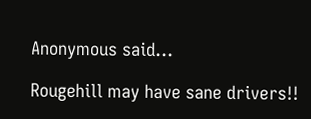Anonymous said...

Rougehill may have sane drivers!!